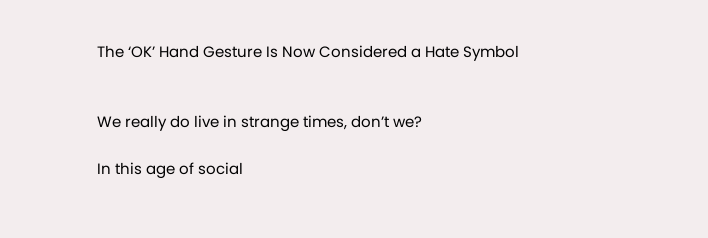The ‘OK’ Hand Gesture Is Now Considered a Hate Symbol


We really do live in strange times, don’t we?

In this age of social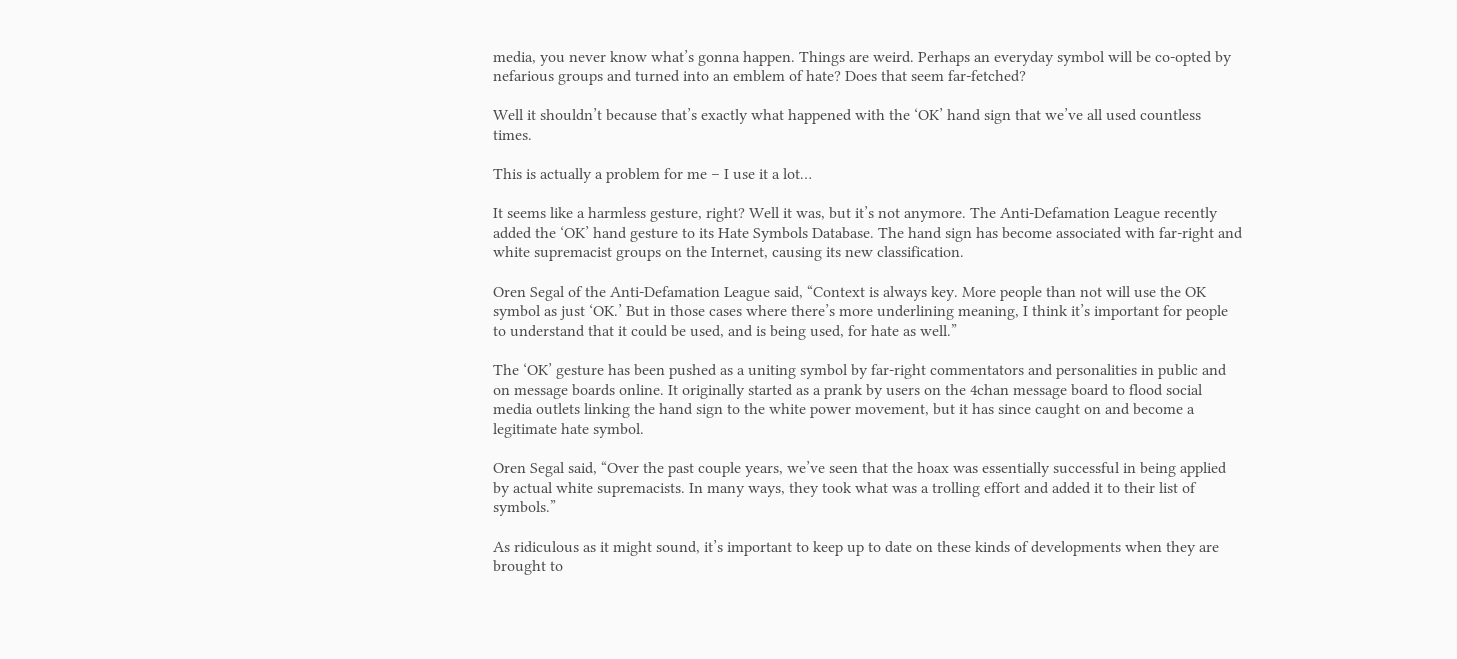media, you never know what’s gonna happen. Things are weird. Perhaps an everyday symbol will be co-opted by nefarious groups and turned into an emblem of hate? Does that seem far-fetched?

Well it shouldn’t because that’s exactly what happened with the ‘OK’ hand sign that we’ve all used countless times.

This is actually a problem for me – I use it a lot…

It seems like a harmless gesture, right? Well it was, but it’s not anymore. The Anti-Defamation League recently added the ‘OK’ hand gesture to its Hate Symbols Database. The hand sign has become associated with far-right and white supremacist groups on the Internet, causing its new classification.

Oren Segal of the Anti-Defamation League said, “Context is always key. More people than not will use the OK symbol as just ‘OK.’ But in those cases where there’s more underlining meaning, I think it’s important for people to understand that it could be used, and is being used, for hate as well.”

The ‘OK’ gesture has been pushed as a uniting symbol by far-right commentators and personalities in public and on message boards online. It originally started as a prank by users on the 4chan message board to flood social media outlets linking the hand sign to the white power movement, but it has since caught on and become a legitimate hate symbol.

Oren Segal said, “Over the past couple years, we’ve seen that the hoax was essentially successful in being applied by actual white supremacists. In many ways, they took what was a trolling effort and added it to their list of symbols.”

As ridiculous as it might sound, it’s important to keep up to date on these kinds of developments when they are brought to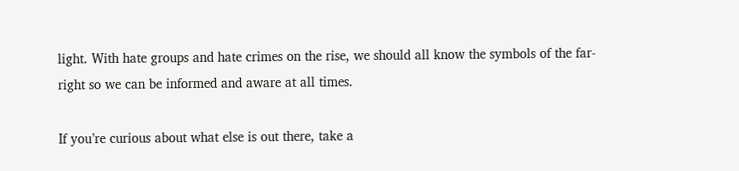light. With hate groups and hate crimes on the rise, we should all know the symbols of the far-right so we can be informed and aware at all times.

If you’re curious about what else is out there, take a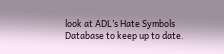look at ADL’s Hate Symbols Database to keep up to date.